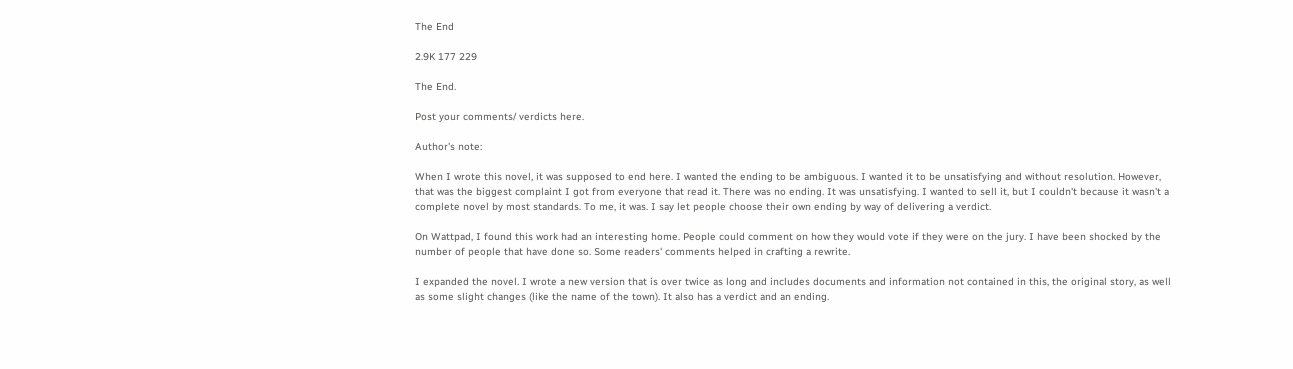The End

2.9K 177 229

The End.

Post your comments/ verdicts here.

Author's note:

When I wrote this novel, it was supposed to end here. I wanted the ending to be ambiguous. I wanted it to be unsatisfying and without resolution. However, that was the biggest complaint I got from everyone that read it. There was no ending. It was unsatisfying. I wanted to sell it, but I couldn't because it wasn't a complete novel by most standards. To me, it was. I say let people choose their own ending by way of delivering a verdict.

On Wattpad, I found this work had an interesting home. People could comment on how they would vote if they were on the jury. I have been shocked by the number of people that have done so. Some readers' comments helped in crafting a rewrite.

I expanded the novel. I wrote a new version that is over twice as long and includes documents and information not contained in this, the original story, as well as some slight changes (like the name of the town). It also has a verdict and an ending.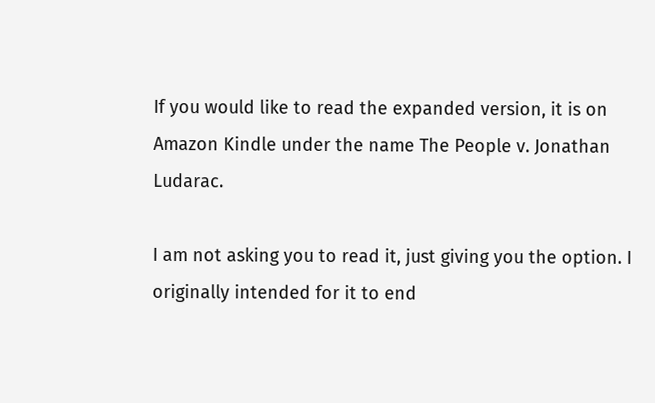If you would like to read the expanded version, it is on Amazon Kindle under the name The People v. Jonathan Ludarac.

I am not asking you to read it, just giving you the option. I originally intended for it to end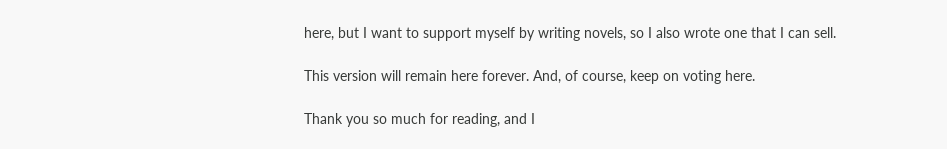here, but I want to support myself by writing novels, so I also wrote one that I can sell.

This version will remain here forever. And, of course, keep on voting here.

Thank you so much for reading, and I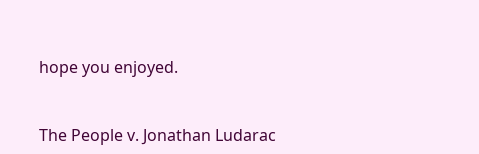hope you enjoyed.


The People v. Jonathan Ludarac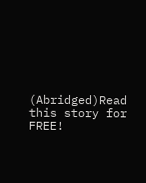(Abridged)Read this story for FREE!